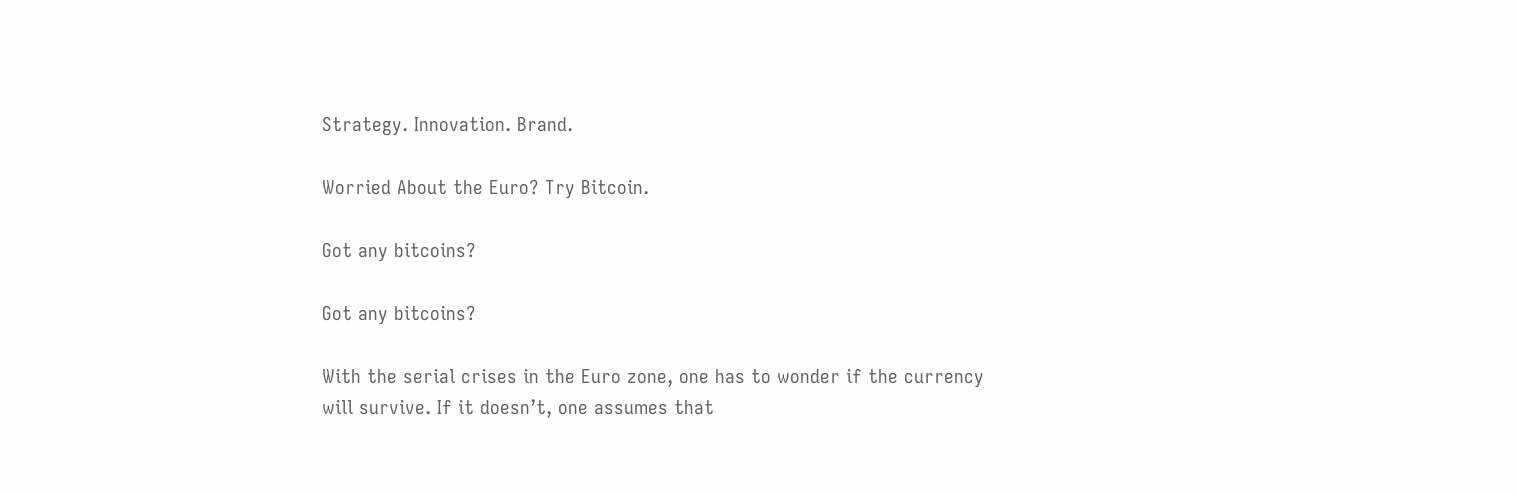Strategy. Innovation. Brand.

Worried About the Euro? Try Bitcoin.

Got any bitcoins?

Got any bitcoins?

With the serial crises in the Euro zone, one has to wonder if the currency will survive. If it doesn’t, one assumes that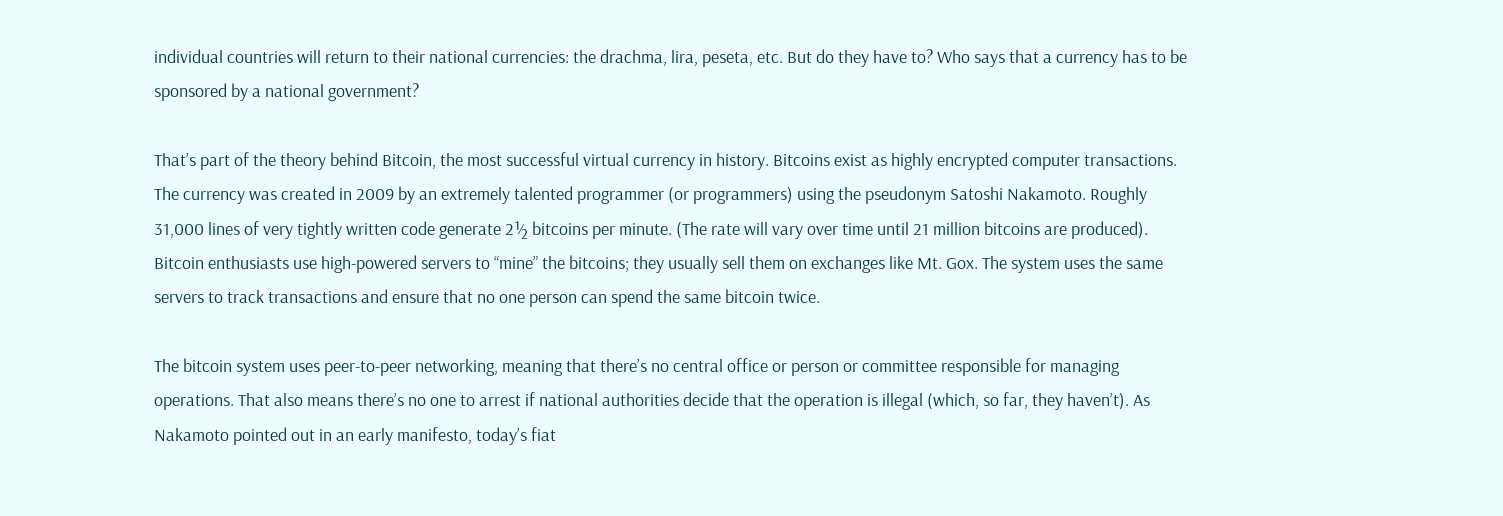individual countries will return to their national currencies: the drachma, lira, peseta, etc. But do they have to? Who says that a currency has to be sponsored by a national government?

That’s part of the theory behind Bitcoin, the most successful virtual currency in history. Bitcoins exist as highly encrypted computer transactions. The currency was created in 2009 by an extremely talented programmer (or programmers) using the pseudonym Satoshi Nakamoto. Roughly 31,000 lines of very tightly written code generate 2½ bitcoins per minute. (The rate will vary over time until 21 million bitcoins are produced). Bitcoin enthusiasts use high-powered servers to “mine” the bitcoins; they usually sell them on exchanges like Mt. Gox. The system uses the same servers to track transactions and ensure that no one person can spend the same bitcoin twice.

The bitcoin system uses peer-to-peer networking, meaning that there’s no central office or person or committee responsible for managing operations. That also means there’s no one to arrest if national authorities decide that the operation is illegal (which, so far, they haven’t). As Nakamoto pointed out in an early manifesto, today’s fiat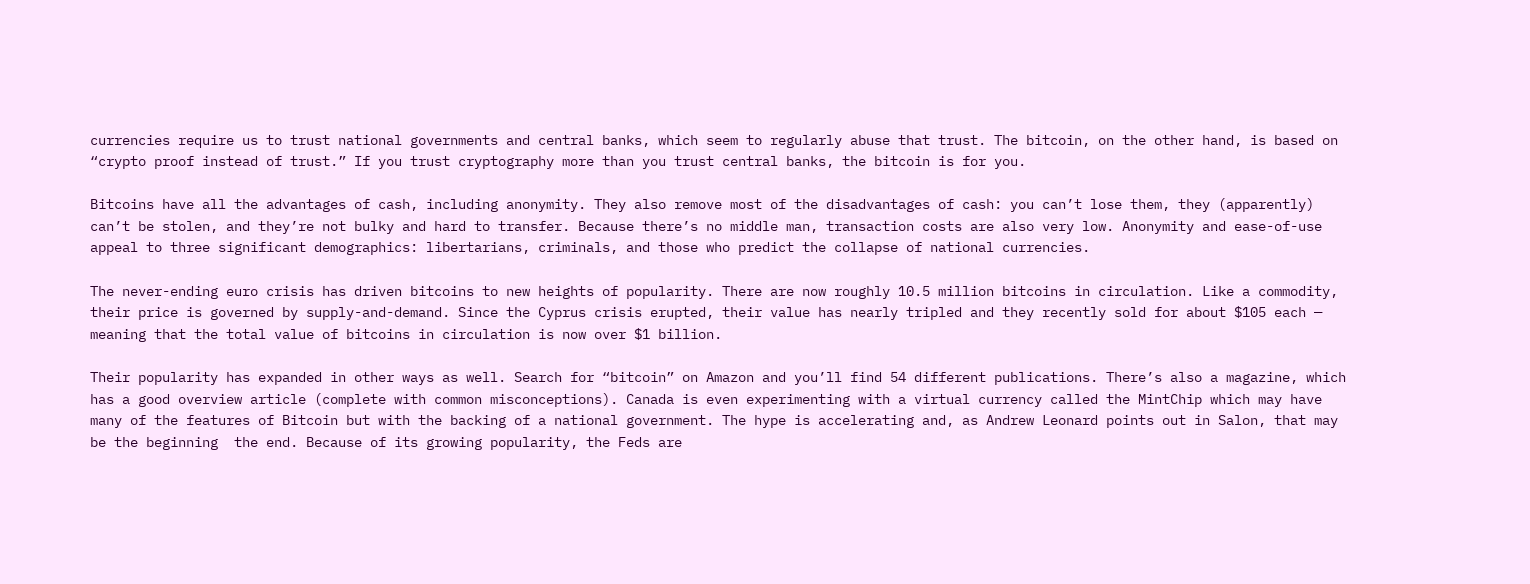currencies require us to trust national governments and central banks, which seem to regularly abuse that trust. The bitcoin, on the other hand, is based on “crypto proof instead of trust.” If you trust cryptography more than you trust central banks, the bitcoin is for you.

Bitcoins have all the advantages of cash, including anonymity. They also remove most of the disadvantages of cash: you can’t lose them, they (apparently) can’t be stolen, and they’re not bulky and hard to transfer. Because there’s no middle man, transaction costs are also very low. Anonymity and ease-of-use appeal to three significant demographics: libertarians, criminals, and those who predict the collapse of national currencies.

The never-ending euro crisis has driven bitcoins to new heights of popularity. There are now roughly 10.5 million bitcoins in circulation. Like a commodity, their price is governed by supply-and-demand. Since the Cyprus crisis erupted, their value has nearly tripled and they recently sold for about $105 each — meaning that the total value of bitcoins in circulation is now over $1 billion.

Their popularity has expanded in other ways as well. Search for “bitcoin” on Amazon and you’ll find 54 different publications. There’s also a magazine, which has a good overview article (complete with common misconceptions). Canada is even experimenting with a virtual currency called the MintChip which may have many of the features of Bitcoin but with the backing of a national government. The hype is accelerating and, as Andrew Leonard points out in Salon, that may be the beginning  the end. Because of its growing popularity, the Feds are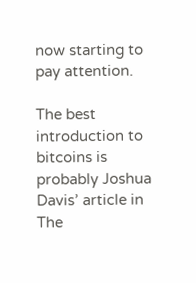now starting to pay attention.

The best introduction to bitcoins is probably Joshua Davis’ article in The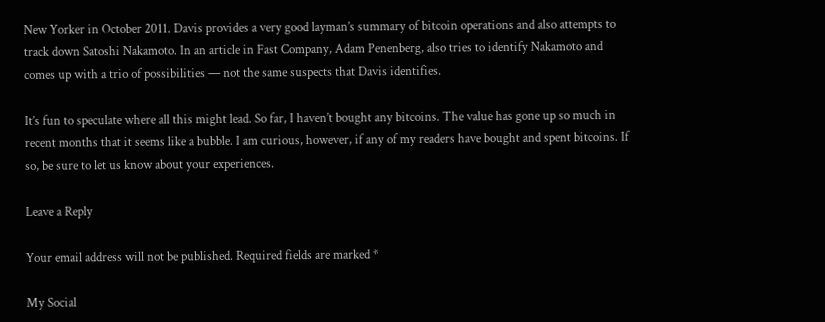New Yorker in October 2011. Davis provides a very good layman’s summary of bitcoin operations and also attempts to track down Satoshi Nakamoto. In an article in Fast Company, Adam Penenberg, also tries to identify Nakamoto and comes up with a trio of possibilities — not the same suspects that Davis identifies.

It’s fun to speculate where all this might lead. So far, I haven’t bought any bitcoins. The value has gone up so much in recent months that it seems like a bubble. I am curious, however, if any of my readers have bought and spent bitcoins. If so, be sure to let us know about your experiences.

Leave a Reply

Your email address will not be published. Required fields are marked *

My Social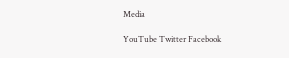Media

YouTube Twitter Facebook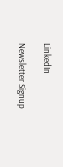LinkedIn

Newsletter Signup